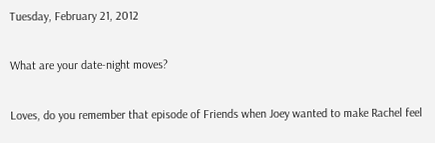Tuesday, February 21, 2012

What are your date-night moves?

Loves, do you remember that episode of Friends when Joey wanted to make Rachel feel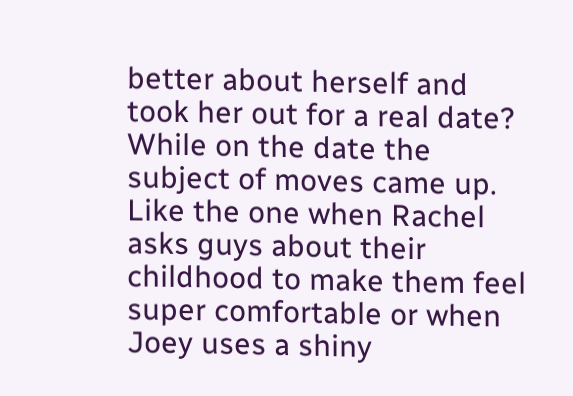better about herself and took her out for a real date? While on the date the subject of moves came up. Like the one when Rachel asks guys about their childhood to make them feel super comfortable or when Joey uses a shiny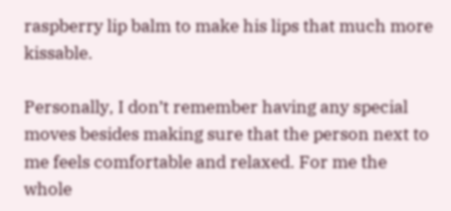raspberry lip balm to make his lips that much more kissable.

Personally, I don’t remember having any special moves besides making sure that the person next to me feels comfortable and relaxed. For me the whole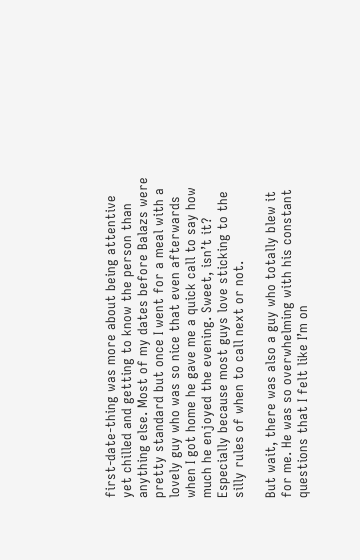first-date-thing was more about being attentive yet chilled and getting to know the person than anything else. Most of my dates before Balazs were pretty standard but once I went for a meal with a lovely guy who was so nice that even afterwards when I got home he gave me a quick call to say how much he enjoyed the evening. Sweet, isn’t it? Especially because most guys love sticking to the silly rules of when to call next or not.

But wait, there was also a guy who totally blew it for me. He was so overwhelming with his constant questions that I felt like I’m on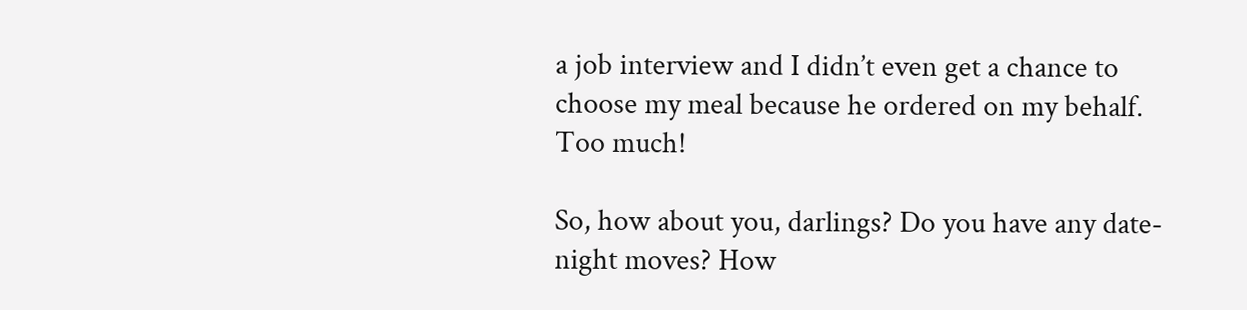a job interview and I didn’t even get a chance to choose my meal because he ordered on my behalf. Too much!

So, how about you, darlings? Do you have any date-night moves? How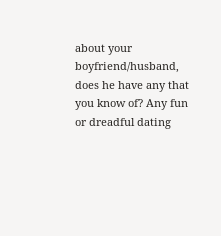about your boyfriend/husband, does he have any that you know of? Any fun or dreadful dating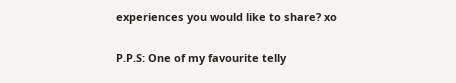experiences you would like to share? xo

P.P.S: One of my favourite telly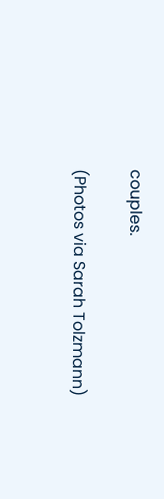couples.

(Photos via Sarah Tolzmann)